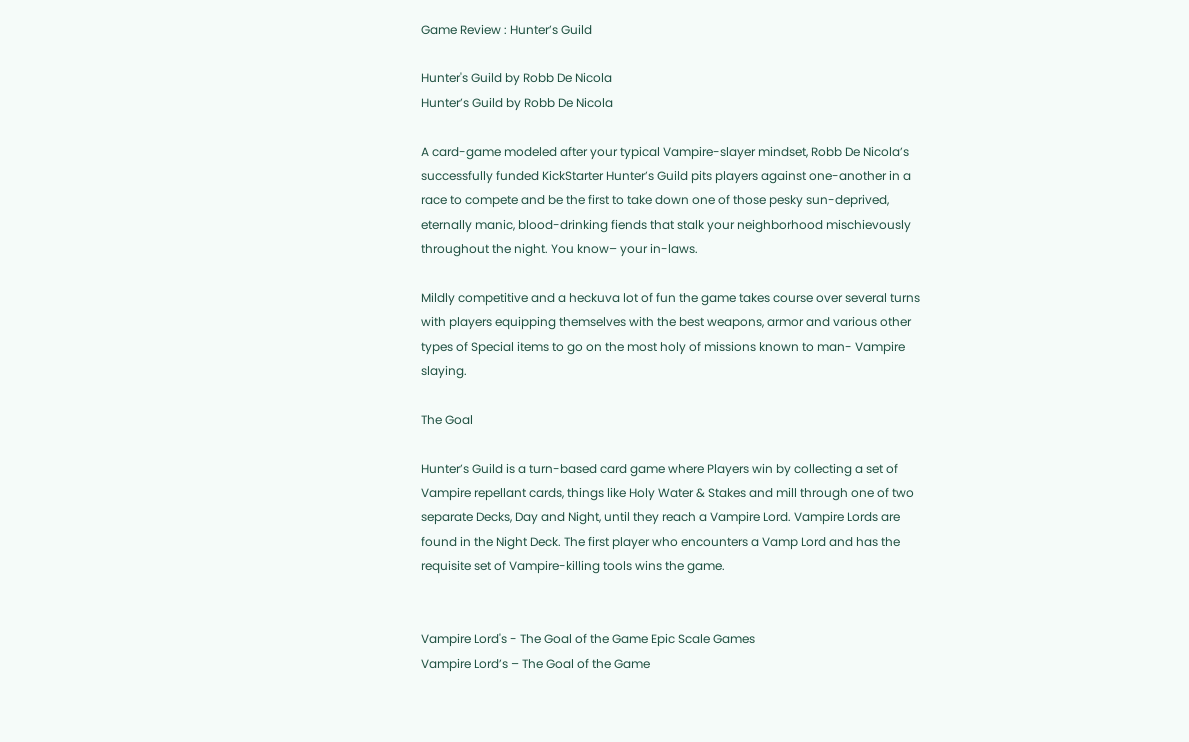Game Review : Hunter’s Guild

Hunter's Guild by Robb De Nicola
Hunter’s Guild by Robb De Nicola

A card-game modeled after your typical Vampire-slayer mindset, Robb De Nicola’s successfully funded KickStarter Hunter’s Guild pits players against one-another in a race to compete and be the first to take down one of those pesky sun-deprived, eternally manic, blood-drinking fiends that stalk your neighborhood mischievously throughout the night. You know– your in-laws.

Mildly competitive and a heckuva lot of fun the game takes course over several turns with players equipping themselves with the best weapons, armor and various other types of Special items to go on the most holy of missions known to man- Vampire slaying.

The Goal

Hunter’s Guild is a turn-based card game where Players win by collecting a set of Vampire repellant cards, things like Holy Water & Stakes and mill through one of two separate Decks, Day and Night, until they reach a Vampire Lord. Vampire Lords are found in the Night Deck. The first player who encounters a Vamp Lord and has the requisite set of Vampire-killing tools wins the game.


Vampire Lord's - The Goal of the Game Epic Scale Games
Vampire Lord’s – The Goal of the Game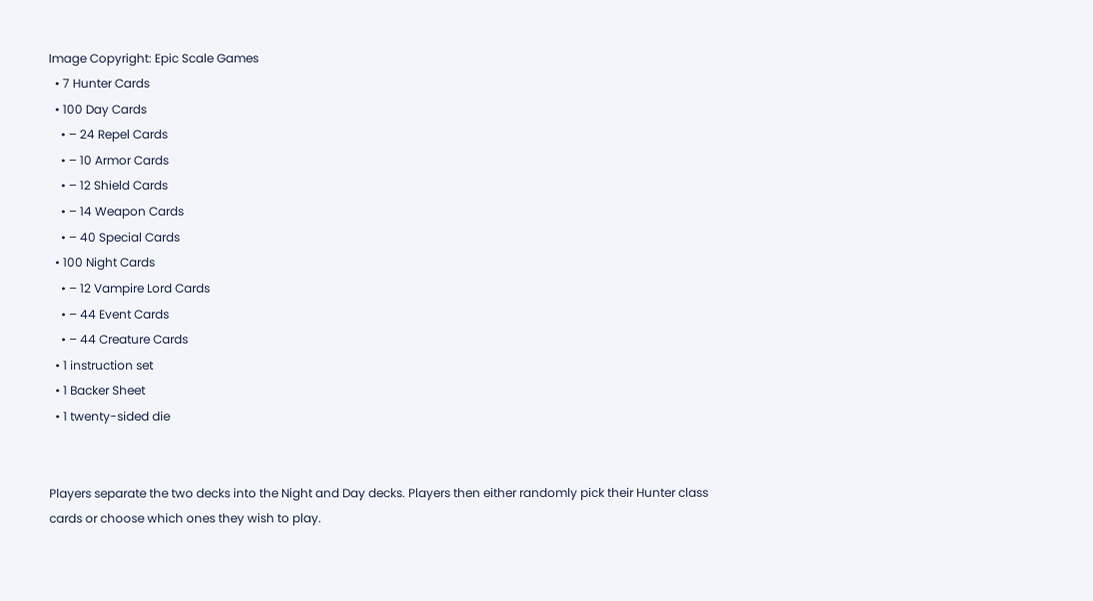Image Copyright: Epic Scale Games
  • 7 Hunter Cards
  • 100 Day Cards
    • – 24 Repel Cards
    • – 10 Armor Cards
    • – 12 Shield Cards
    • – 14 Weapon Cards
    • – 40 Special Cards
  • 100 Night Cards
    • – 12 Vampire Lord Cards
    • – 44 Event Cards
    • – 44 Creature Cards
  • 1 instruction set
  • 1 Backer Sheet
  • 1 twenty-sided die


Players separate the two decks into the Night and Day decks. Players then either randomly pick their Hunter class cards or choose which ones they wish to play.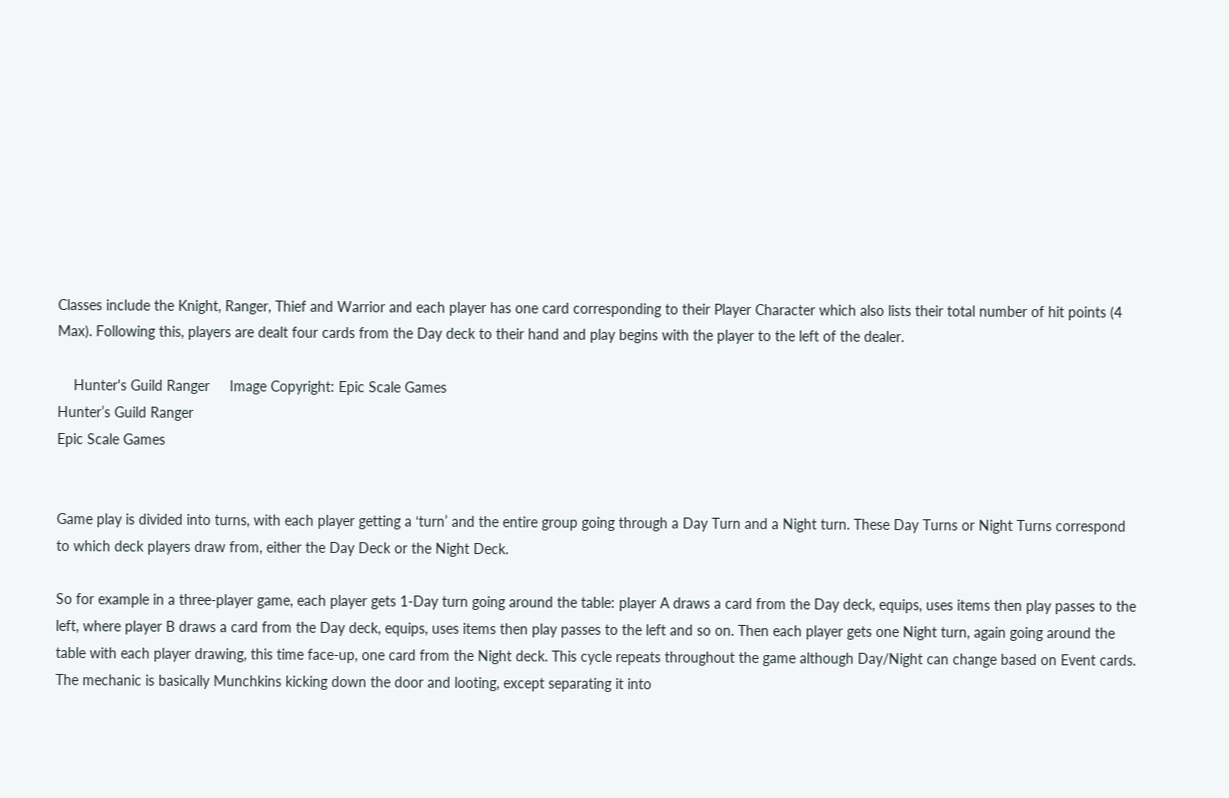Classes include the Knight, Ranger, Thief and Warrior and each player has one card corresponding to their Player Character which also lists their total number of hit points (4 Max). Following this, players are dealt four cards from the Day deck to their hand and play begins with the player to the left of the dealer.

    Hunter's Guild Ranger     Image Copyright: Epic Scale Games
Hunter’s Guild Ranger
Epic Scale Games


Game play is divided into turns, with each player getting a ‘turn’ and the entire group going through a Day Turn and a Night turn. These Day Turns or Night Turns correspond to which deck players draw from, either the Day Deck or the Night Deck.

So for example in a three-player game, each player gets 1-Day turn going around the table: player A draws a card from the Day deck, equips, uses items then play passes to the left, where player B draws a card from the Day deck, equips, uses items then play passes to the left and so on. Then each player gets one Night turn, again going around the table with each player drawing, this time face-up, one card from the Night deck. This cycle repeats throughout the game although Day/Night can change based on Event cards. The mechanic is basically Munchkins kicking down the door and looting, except separating it into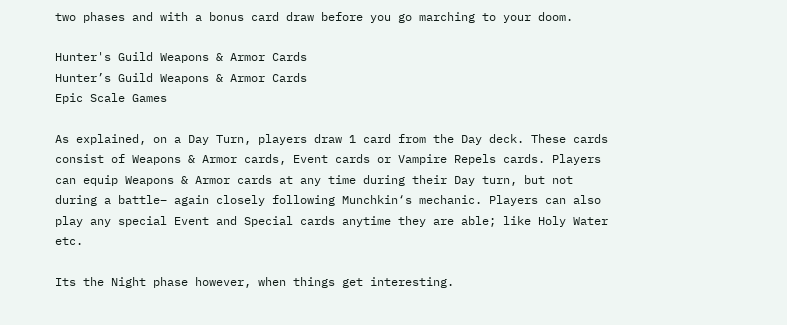two phases and with a bonus card draw before you go marching to your doom.

Hunter's Guild Weapons & Armor Cards
Hunter’s Guild Weapons & Armor Cards
Epic Scale Games

As explained, on a Day Turn, players draw 1 card from the Day deck. These cards consist of Weapons & Armor cards, Event cards or Vampire Repels cards. Players can equip Weapons & Armor cards at any time during their Day turn, but not during a battle– again closely following Munchkin‘s mechanic. Players can also play any special Event and Special cards anytime they are able; like Holy Water etc.

Its the Night phase however, when things get interesting.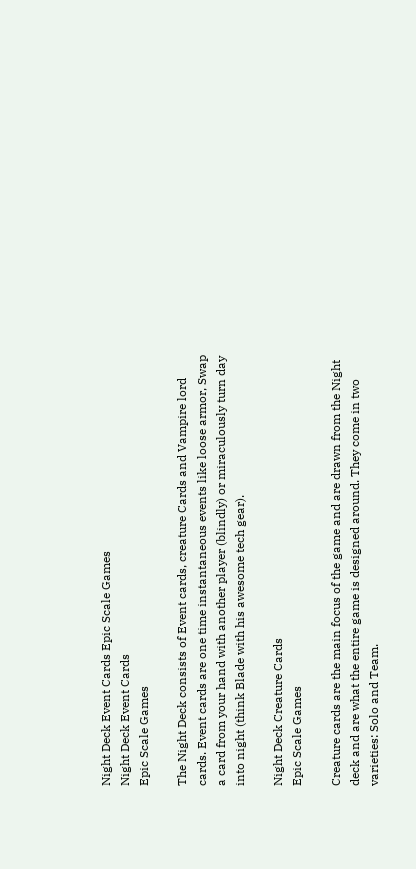Night Deck Event Cards Epic Scale Games
Night Deck Event Cards
Epic Scale Games

The Night Deck consists of Event cards, creature Cards and Vampire lord cards. Event cards are one time instantaneous events like loose armor, Swap a card from your hand with another player (blindly) or miraculously turn day into night (think Blade with his awesome tech gear).

Night Deck Creature Cards
Epic Scale Games

Creature cards are the main focus of the game and are drawn from the Night deck and are what the entire game is designed around. They come in two varieties: Solo and Team.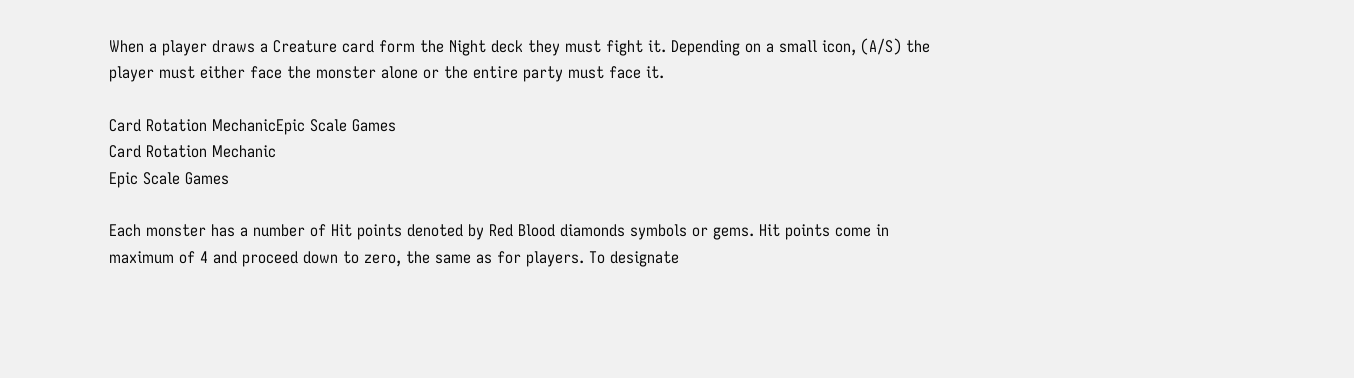When a player draws a Creature card form the Night deck they must fight it. Depending on a small icon, (A/S) the player must either face the monster alone or the entire party must face it.

Card Rotation MechanicEpic Scale Games
Card Rotation Mechanic
Epic Scale Games

Each monster has a number of Hit points denoted by Red Blood diamonds symbols or gems. Hit points come in maximum of 4 and proceed down to zero, the same as for players. To designate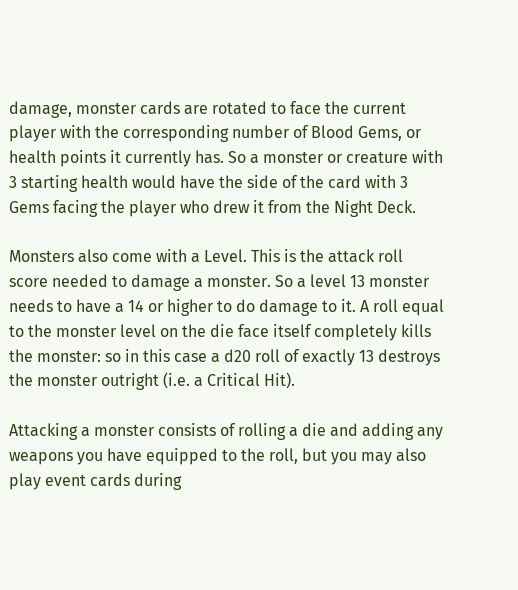damage, monster cards are rotated to face the current player with the corresponding number of Blood Gems, or health points it currently has. So a monster or creature with 3 starting health would have the side of the card with 3 Gems facing the player who drew it from the Night Deck.

Monsters also come with a Level. This is the attack roll score needed to damage a monster. So a level 13 monster needs to have a 14 or higher to do damage to it. A roll equal to the monster level on the die face itself completely kills the monster: so in this case a d20 roll of exactly 13 destroys the monster outright (i.e. a Critical Hit).

Attacking a monster consists of rolling a die and adding any weapons you have equipped to the roll, but you may also play event cards during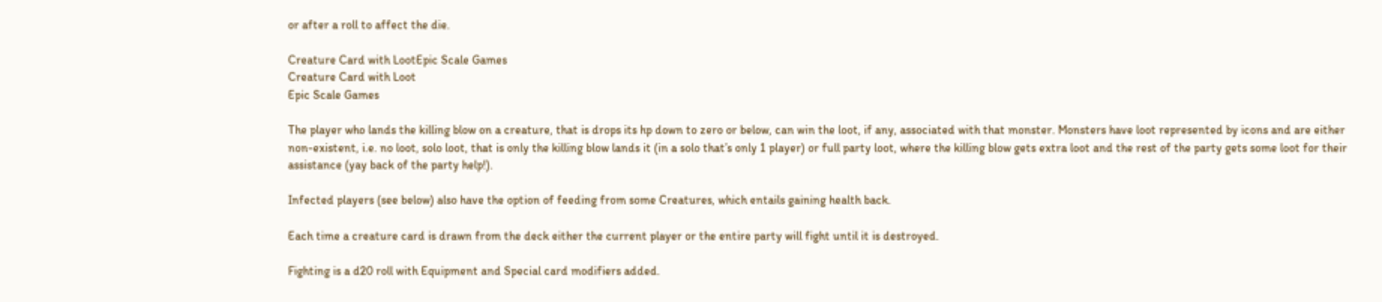or after a roll to affect the die.

Creature Card with LootEpic Scale Games
Creature Card with Loot
Epic Scale Games

The player who lands the killing blow on a creature, that is drops its hp down to zero or below, can win the loot, if any, associated with that monster. Monsters have loot represented by icons and are either non-existent, i.e. no loot, solo loot, that is only the killing blow lands it (in a solo that’s only 1 player) or full party loot, where the killing blow gets extra loot and the rest of the party gets some loot for their assistance (yay back of the party help!).

Infected players (see below) also have the option of feeding from some Creatures, which entails gaining health back.

Each time a creature card is drawn from the deck either the current player or the entire party will fight until it is destroyed.

Fighting is a d20 roll with Equipment and Special card modifiers added.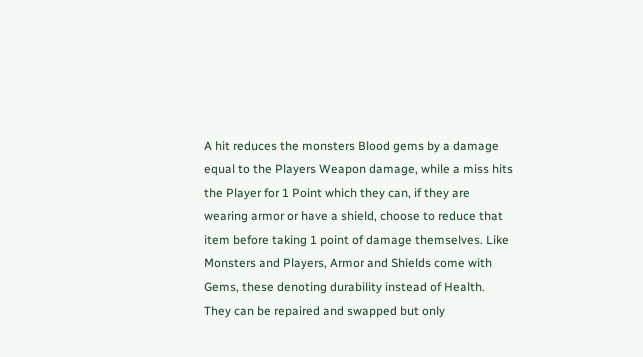A hit reduces the monsters Blood gems by a damage equal to the Players Weapon damage, while a miss hits the Player for 1 Point which they can, if they are wearing armor or have a shield, choose to reduce that item before taking 1 point of damage themselves. Like Monsters and Players, Armor and Shields come with Gems, these denoting durability instead of Health. They can be repaired and swapped but only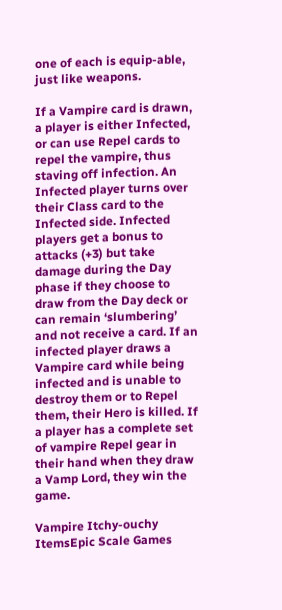one of each is equip-able, just like weapons.

If a Vampire card is drawn, a player is either Infected, or can use Repel cards to repel the vampire, thus staving off infection. An Infected player turns over their Class card to the Infected side. Infected players get a bonus to attacks (+3) but take damage during the Day phase if they choose to draw from the Day deck or can remain ‘slumbering’ and not receive a card. If an infected player draws a Vampire card while being infected and is unable to destroy them or to Repel them, their Hero is killed. If a player has a complete set of vampire Repel gear in their hand when they draw a Vamp Lord, they win the game.

Vampire Itchy-ouchy ItemsEpic Scale Games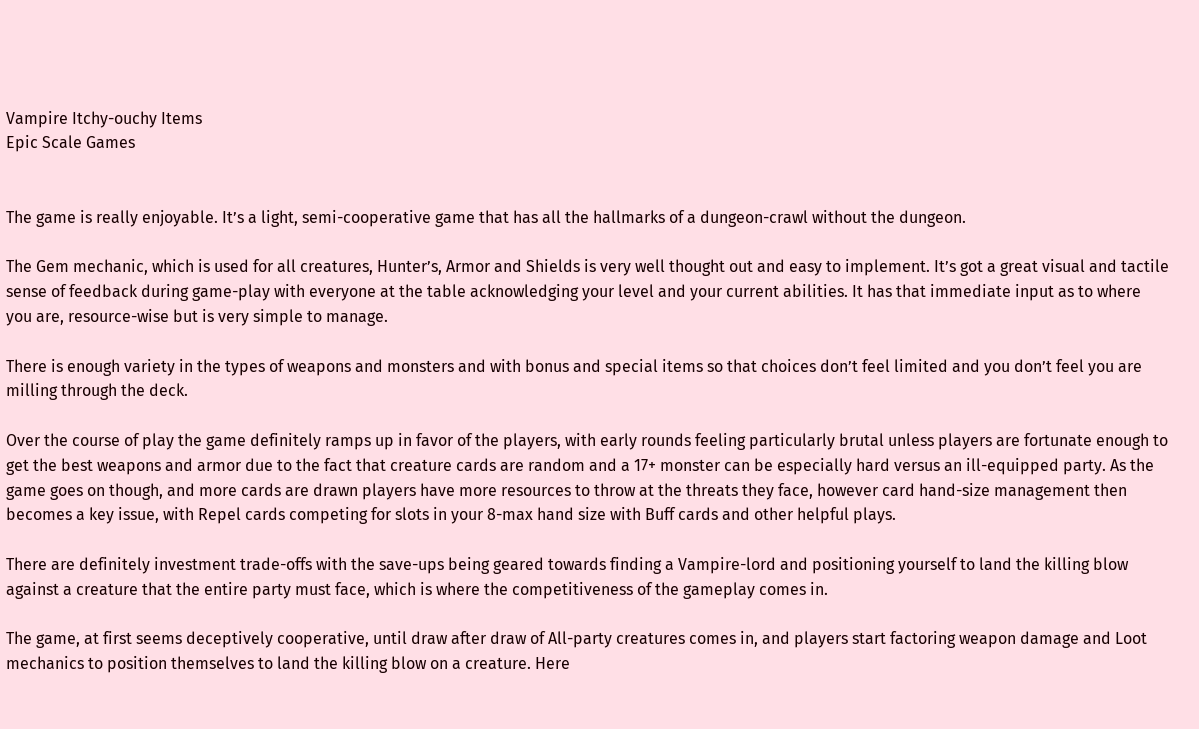Vampire Itchy-ouchy Items
Epic Scale Games


The game is really enjoyable. It’s a light, semi-cooperative game that has all the hallmarks of a dungeon-crawl without the dungeon.

The Gem mechanic, which is used for all creatures, Hunter’s, Armor and Shields is very well thought out and easy to implement. It’s got a great visual and tactile sense of feedback during game-play with everyone at the table acknowledging your level and your current abilities. It has that immediate input as to where you are, resource-wise but is very simple to manage.

There is enough variety in the types of weapons and monsters and with bonus and special items so that choices don’t feel limited and you don’t feel you are milling through the deck.

Over the course of play the game definitely ramps up in favor of the players, with early rounds feeling particularly brutal unless players are fortunate enough to get the best weapons and armor due to the fact that creature cards are random and a 17+ monster can be especially hard versus an ill-equipped party. As the game goes on though, and more cards are drawn players have more resources to throw at the threats they face, however card hand-size management then becomes a key issue, with Repel cards competing for slots in your 8-max hand size with Buff cards and other helpful plays.

There are definitely investment trade-offs with the save-ups being geared towards finding a Vampire-lord and positioning yourself to land the killing blow against a creature that the entire party must face, which is where the competitiveness of the gameplay comes in.

The game, at first seems deceptively cooperative, until draw after draw of All-party creatures comes in, and players start factoring weapon damage and Loot mechanics to position themselves to land the killing blow on a creature. Here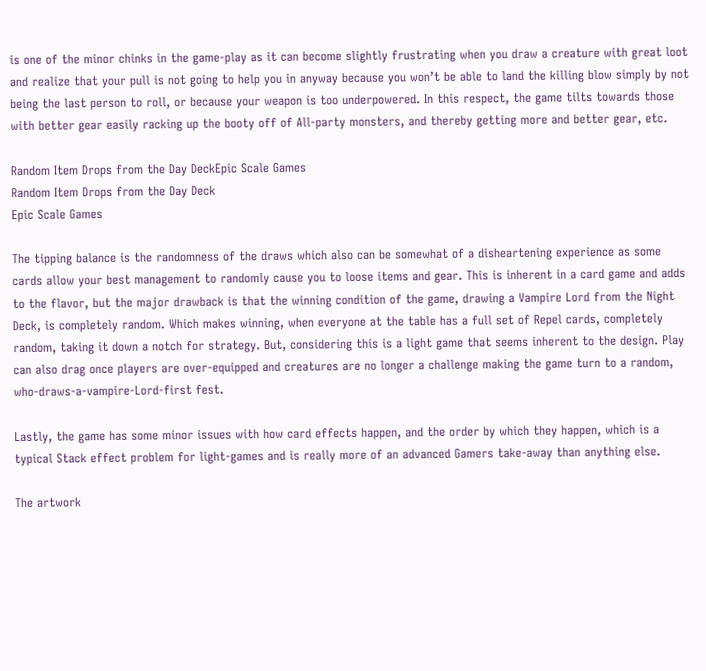is one of the minor chinks in the game-play as it can become slightly frustrating when you draw a creature with great loot and realize that your pull is not going to help you in anyway because you won’t be able to land the killing blow simply by not being the last person to roll, or because your weapon is too underpowered. In this respect, the game tilts towards those with better gear easily racking up the booty off of All-party monsters, and thereby getting more and better gear, etc.

Random Item Drops from the Day DeckEpic Scale Games
Random Item Drops from the Day Deck
Epic Scale Games

The tipping balance is the randomness of the draws which also can be somewhat of a disheartening experience as some cards allow your best management to randomly cause you to loose items and gear. This is inherent in a card game and adds to the flavor, but the major drawback is that the winning condition of the game, drawing a Vampire Lord from the Night Deck, is completely random. Which makes winning, when everyone at the table has a full set of Repel cards, completely random, taking it down a notch for strategy. But, considering this is a light game that seems inherent to the design. Play can also drag once players are over-equipped and creatures are no longer a challenge making the game turn to a random, who-draws-a-vampire-Lord-first fest.

Lastly, the game has some minor issues with how card effects happen, and the order by which they happen, which is a typical Stack effect problem for light-games and is really more of an advanced Gamers take-away than anything else.

The artwork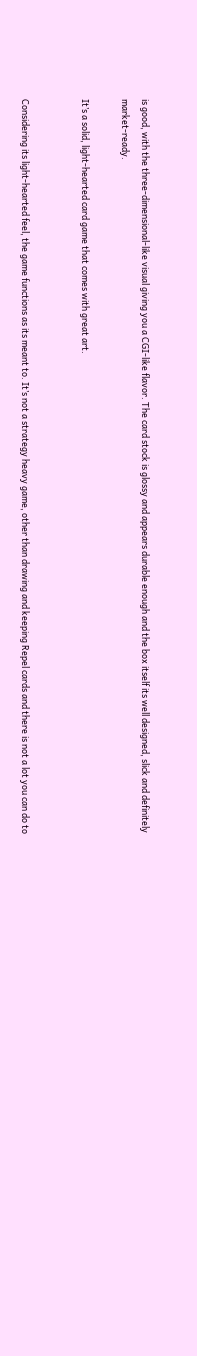is good, with the three-dimensional-like visual giving you a CGI-like flavor. The card stock is glossy and appears durable enough and the box itself its well designed, slick and definitely market-ready.

It’s a solid, light-hearted card game that comes with great art.


Considering its light-hearted feel, the game functions as its meant to. It’s not a strategy heavy game, other than drawing and keeping Repel cards and there is not a lot you can do to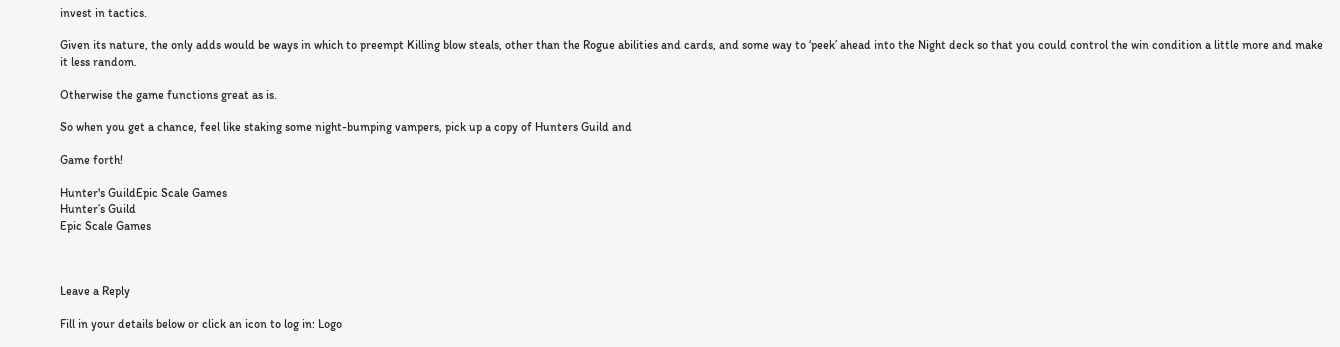invest in tactics.

Given its nature, the only adds would be ways in which to preempt Killing blow steals, other than the Rogue abilities and cards, and some way to ‘peek’ ahead into the Night deck so that you could control the win condition a little more and make it less random.

Otherwise the game functions great as is.

So when you get a chance, feel like staking some night-bumping vampers, pick up a copy of Hunters Guild and

Game forth!

Hunter's GuildEpic Scale Games
Hunter’s Guild
Epic Scale Games



Leave a Reply

Fill in your details below or click an icon to log in: Logo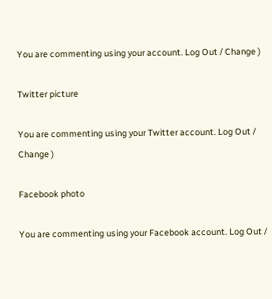You are commenting using your account. Log Out / Change )

Twitter picture

You are commenting using your Twitter account. Log Out / Change )

Facebook photo

You are commenting using your Facebook account. Log Out /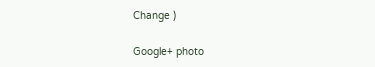Change )

Google+ photo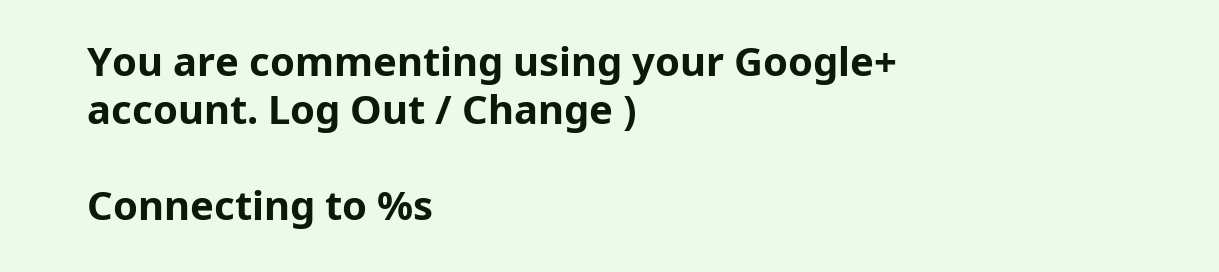You are commenting using your Google+ account. Log Out / Change )

Connecting to %s